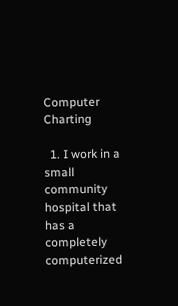Computer Charting

  1. I work in a small community hospital that has a completely computerized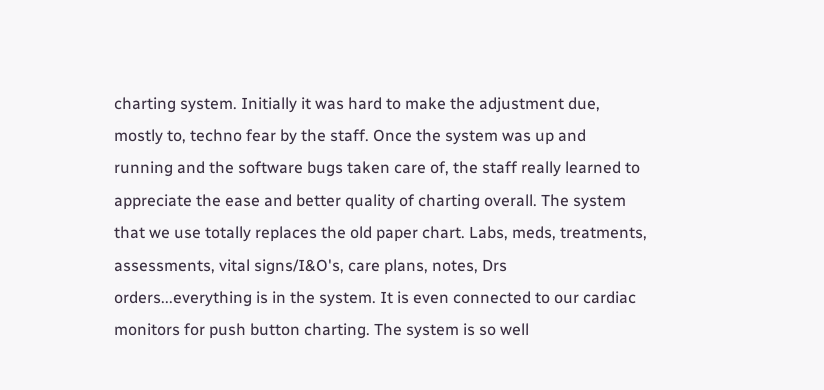charting system. Initially it was hard to make the adjustment due, mostly to, techno fear by the staff. Once the system was up and running and the software bugs taken care of, the staff really learned to appreciate the ease and better quality of charting overall. The system that we use totally replaces the old paper chart. Labs, meds, treatments, assessments, vital signs/I&O's, care plans, notes, Drs orders...everything is in the system. It is even connected to our cardiac monitors for push button charting. The system is so well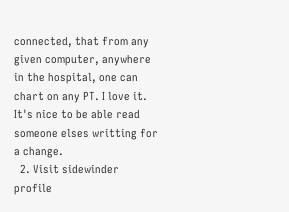connected, that from any given computer, anywhere in the hospital, one can chart on any PT. I love it. It's nice to be able read someone elses writting for a change.
  2. Visit sidewinder profile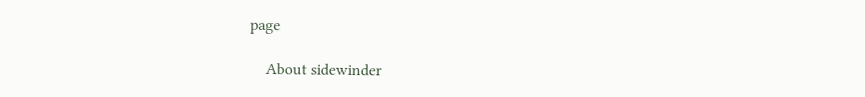page

    About sidewinder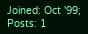Joined: Oct '99; Posts: 1